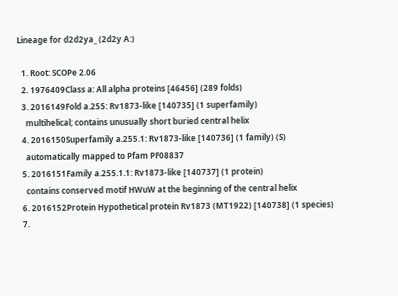Lineage for d2d2ya_ (2d2y A:)

  1. Root: SCOPe 2.06
  2. 1976409Class a: All alpha proteins [46456] (289 folds)
  3. 2016149Fold a.255: Rv1873-like [140735] (1 superfamily)
    multihelical; contains unusually short buried central helix
  4. 2016150Superfamily a.255.1: Rv1873-like [140736] (1 family) (S)
    automatically mapped to Pfam PF08837
  5. 2016151Family a.255.1.1: Rv1873-like [140737] (1 protein)
    contains conserved motif HWuW at the beginning of the central helix
  6. 2016152Protein Hypothetical protein Rv1873 (MT1922) [140738] (1 species)
  7.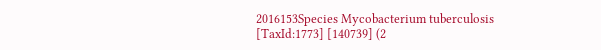2016153Species Mycobacterium tuberculosis [TaxId:1773] [140739] (2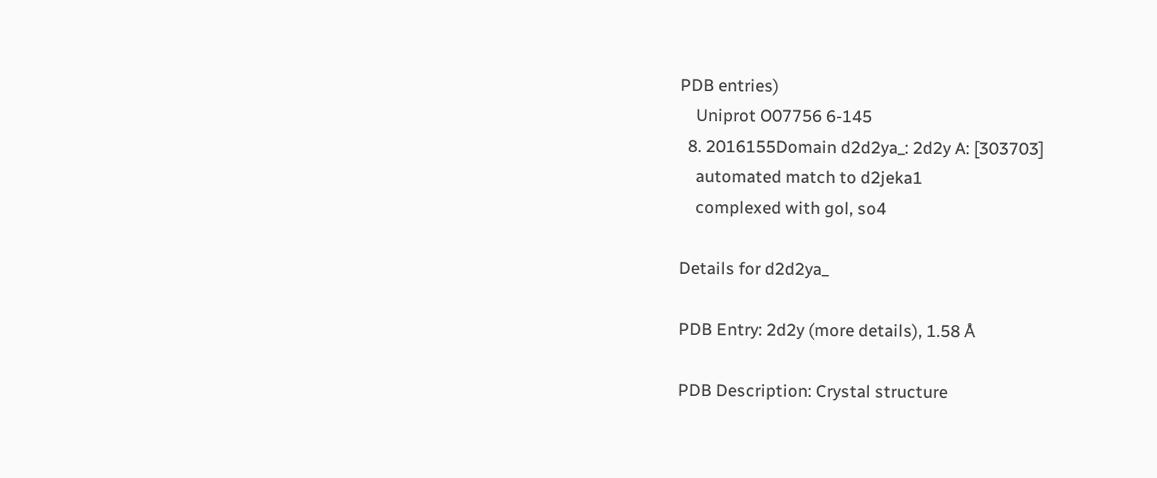PDB entries)
    Uniprot O07756 6-145
  8. 2016155Domain d2d2ya_: 2d2y A: [303703]
    automated match to d2jeka1
    complexed with gol, so4

Details for d2d2ya_

PDB Entry: 2d2y (more details), 1.58 Å

PDB Description: Crystal structure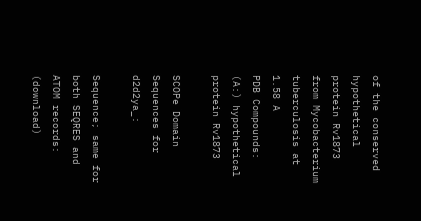of the conserved hypothetical protein Rv1873 from Mycobacterium tuberculosis at 1.58 A
PDB Compounds: (A:) hypothetical protein Rv1873

SCOPe Domain Sequences for d2d2ya_:

Sequence; same for both SEQRES and ATOM records: (download)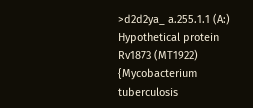>d2d2ya_ a.255.1.1 (A:) Hypothetical protein Rv1873 (MT1922) {Mycobacterium tuberculosis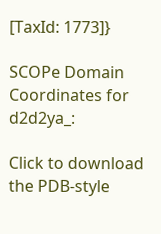[TaxId: 1773]}

SCOPe Domain Coordinates for d2d2ya_:

Click to download the PDB-style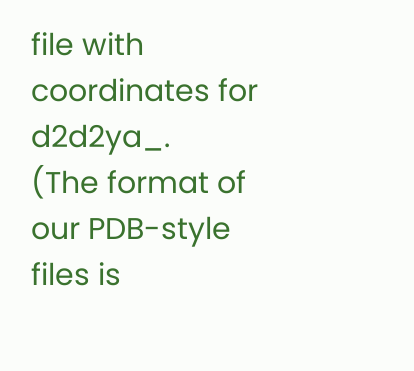file with coordinates for d2d2ya_.
(The format of our PDB-style files is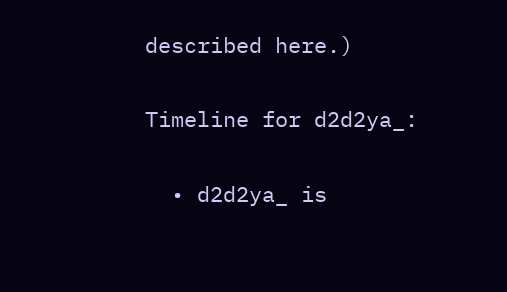described here.)

Timeline for d2d2ya_:

  • d2d2ya_ is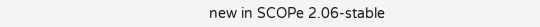new in SCOPe 2.06-stable